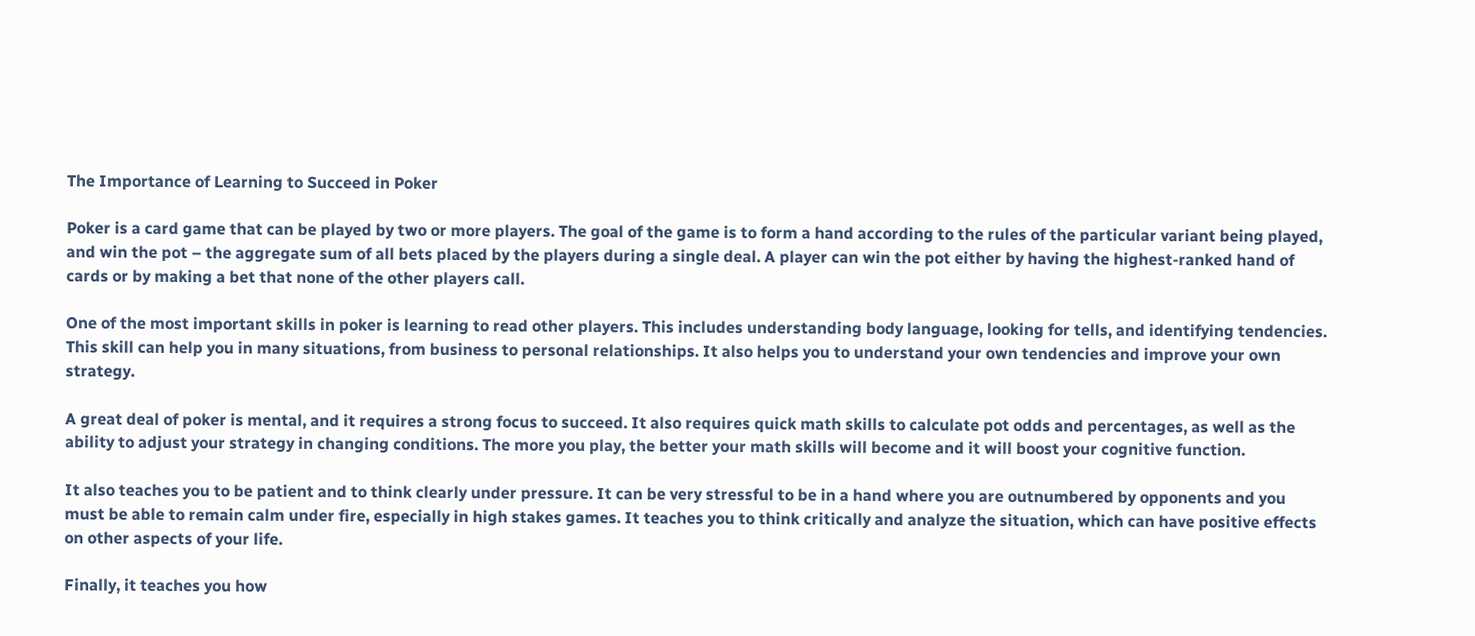The Importance of Learning to Succeed in Poker

Poker is a card game that can be played by two or more players. The goal of the game is to form a hand according to the rules of the particular variant being played, and win the pot – the aggregate sum of all bets placed by the players during a single deal. A player can win the pot either by having the highest-ranked hand of cards or by making a bet that none of the other players call.

One of the most important skills in poker is learning to read other players. This includes understanding body language, looking for tells, and identifying tendencies. This skill can help you in many situations, from business to personal relationships. It also helps you to understand your own tendencies and improve your own strategy.

A great deal of poker is mental, and it requires a strong focus to succeed. It also requires quick math skills to calculate pot odds and percentages, as well as the ability to adjust your strategy in changing conditions. The more you play, the better your math skills will become and it will boost your cognitive function.

It also teaches you to be patient and to think clearly under pressure. It can be very stressful to be in a hand where you are outnumbered by opponents and you must be able to remain calm under fire, especially in high stakes games. It teaches you to think critically and analyze the situation, which can have positive effects on other aspects of your life.

Finally, it teaches you how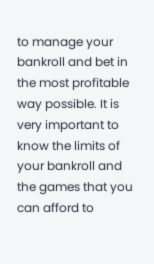to manage your bankroll and bet in the most profitable way possible. It is very important to know the limits of your bankroll and the games that you can afford to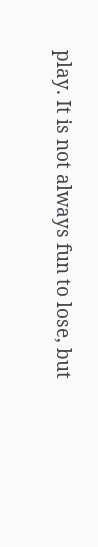play. It is not always fun to lose, but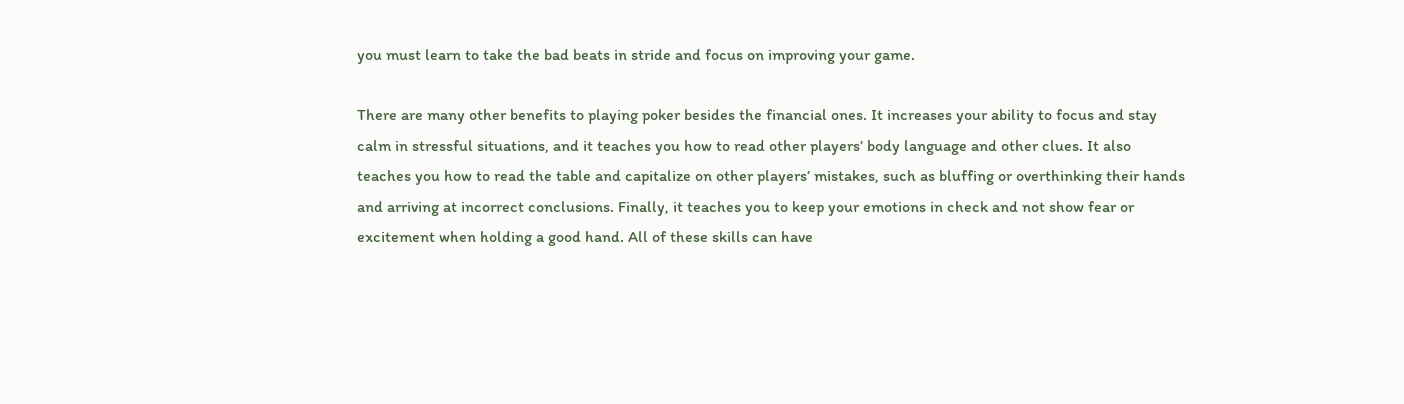you must learn to take the bad beats in stride and focus on improving your game.

There are many other benefits to playing poker besides the financial ones. It increases your ability to focus and stay calm in stressful situations, and it teaches you how to read other players’ body language and other clues. It also teaches you how to read the table and capitalize on other players’ mistakes, such as bluffing or overthinking their hands and arriving at incorrect conclusions. Finally, it teaches you to keep your emotions in check and not show fear or excitement when holding a good hand. All of these skills can have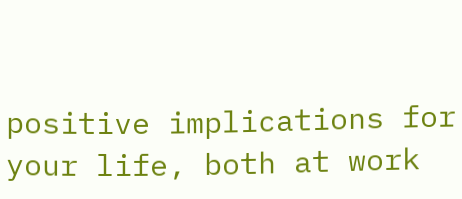positive implications for your life, both at work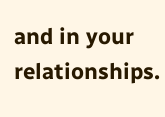and in your relationships.